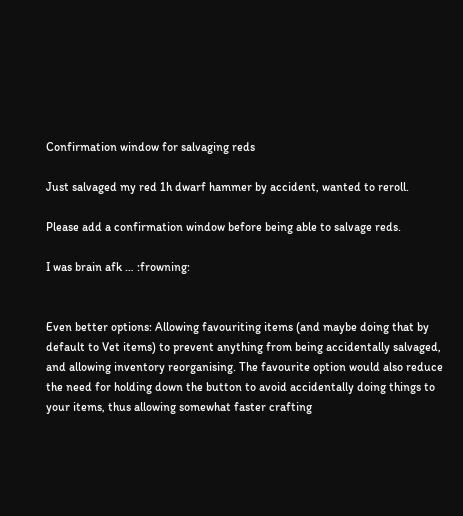Confirmation window for salvaging reds

Just salvaged my red 1h dwarf hammer by accident, wanted to reroll.

Please add a confirmation window before being able to salvage reds.

I was brain afk … :frowning:


Even better options: Allowing favouriting items (and maybe doing that by default to Vet items) to prevent anything from being accidentally salvaged, and allowing inventory reorganising. The favourite option would also reduce the need for holding down the button to avoid accidentally doing things to your items, thus allowing somewhat faster crafting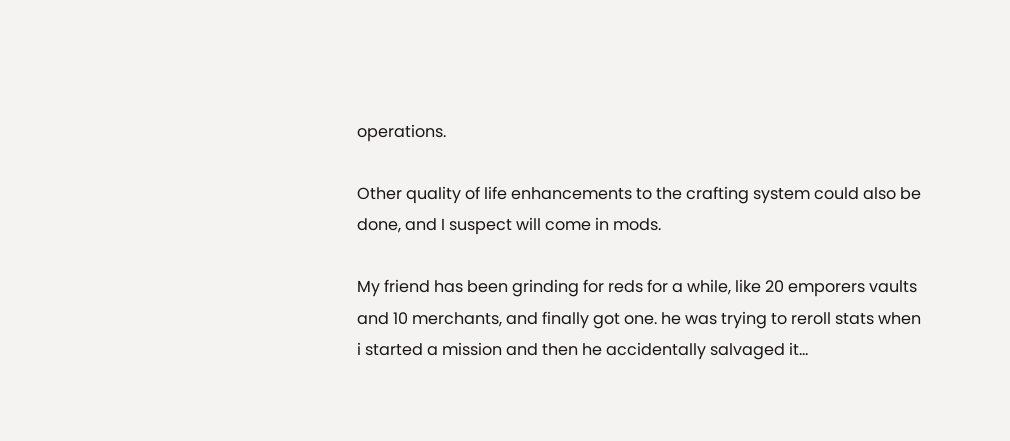operations.

Other quality of life enhancements to the crafting system could also be done, and I suspect will come in mods.

My friend has been grinding for reds for a while, like 20 emporers vaults and 10 merchants, and finally got one. he was trying to reroll stats when i started a mission and then he accidentally salvaged it…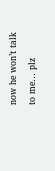now he won’t talk to me… plz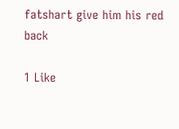fatshart give him his red back

1 Like